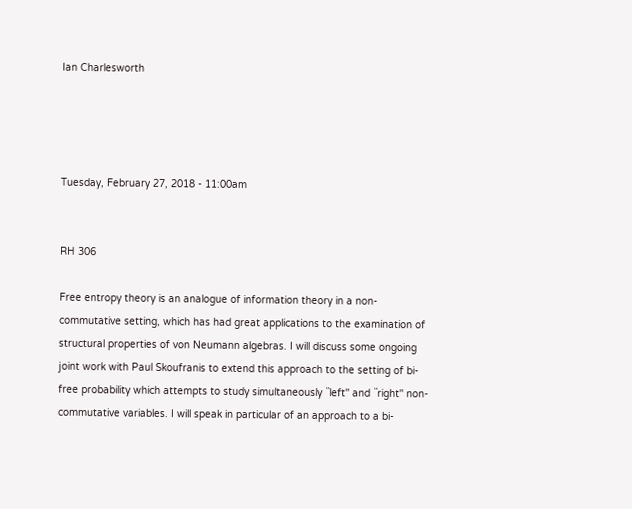Ian Charlesworth




Tuesday, February 27, 2018 - 11:00am


RH 306

Free entropy theory is an analogue of information theory in a non-commutative setting, which has had great applications to the examination of structural properties of von Neumann algebras. I will discuss some ongoing joint work with Paul Skoufranis to extend this approach to the setting of bi-free probability which attempts to study simultaneously ``left'' and ``right'' non-commutative variables. I will speak in particular of an approach to a bi-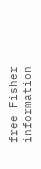free Fisher information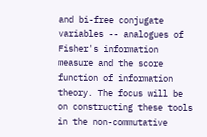and bi-free conjugate variables -- analogues of Fisher's information measure and the score function of information theory. The focus will be on constructing these tools in the non-commutative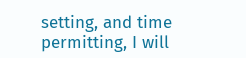setting, and time permitting, I will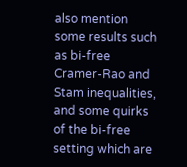also mention some results such as bi-free Cramer-Rao and Stam inequalities, and some quirks of the bi-free setting which are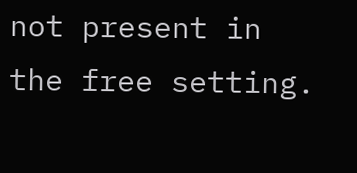not present in the free setting.